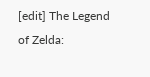[edit] The Legend of Zelda: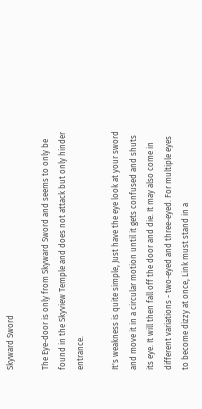Skyward Sword

The Eye-door is only from Skyward Sword and seems to only be found in the Skyview Temple and does not attack but only hinder entrance.

It's weakness is quite simple, Just have the eye look at your sword and move it in a circular motion until it gets confused and shuts its eye. It will then fall off the door and die. It may also come in different variations - two-eyed and three-eyed. For multiple eyes to become dizzy at once, Link must stand in a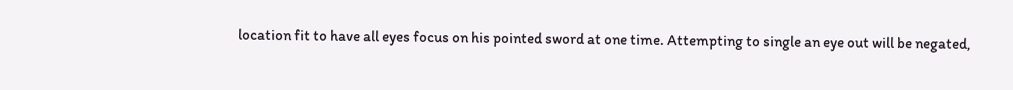location fit to have all eyes focus on his pointed sword at one time. Attempting to single an eye out will be negated,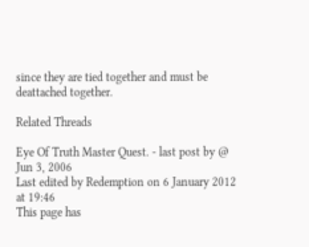since they are tied together and must be deattached together.

Related Threads

Eye Of Truth Master Quest. - last post by @ Jun 3, 2006
Last edited by Redemption on 6 January 2012 at 19:46
This page has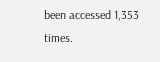been accessed 1,353 times.